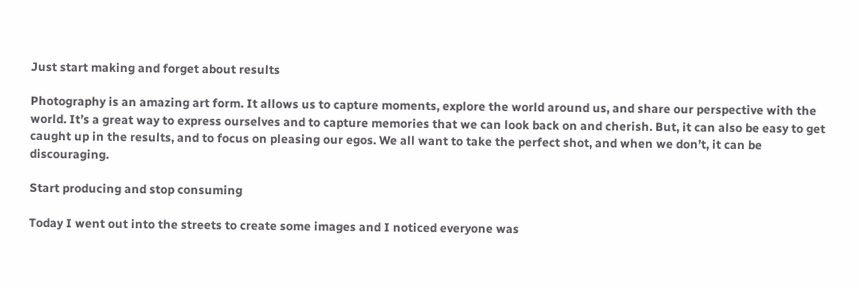Just start making and forget about results

Photography is an amazing art form. It allows us to capture moments, explore the world around us, and share our perspective with the world. It’s a great way to express ourselves and to capture memories that we can look back on and cherish. But, it can also be easy to get caught up in the results, and to focus on pleasing our egos. We all want to take the perfect shot, and when we don’t, it can be discouraging.

Start producing and stop consuming

Today I went out into the streets to create some images and I noticed everyone was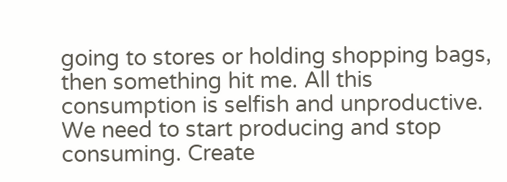going to stores or holding shopping bags, then something hit me. All this consumption is selfish and unproductive. We need to start producing and stop consuming. Create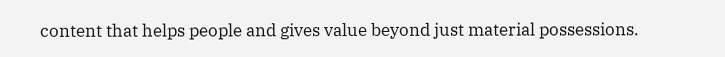content that helps people and gives value beyond just material possessions.